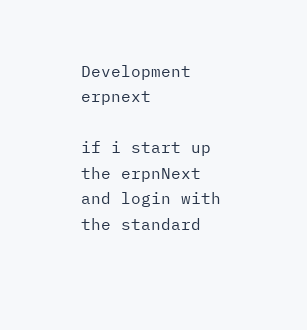Development erpnext

if i start up the erpnNext and login with the standard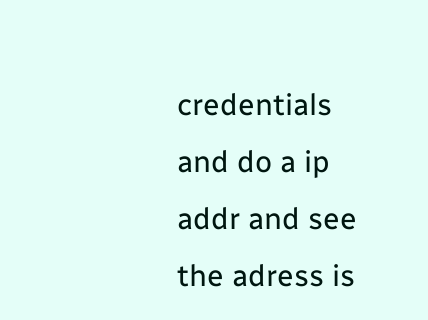credentials and do a ip addr and see the adress is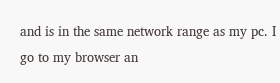and is in the same network range as my pc. I go to my browser an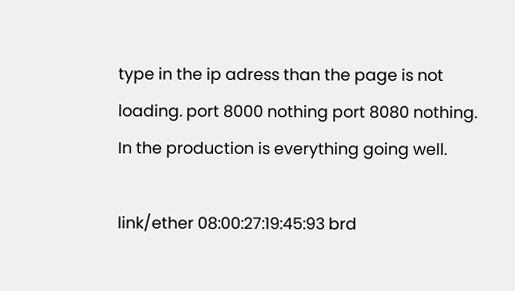type in the ip adress than the page is not loading. port 8000 nothing port 8080 nothing. In the production is everything going well.

link/ether 08:00:27:19:45:93 brd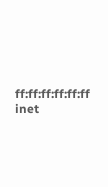ff:ff:ff:ff:ff:ff
inet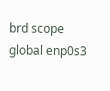brd scope global enp0s3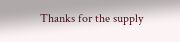Thanks for the supply